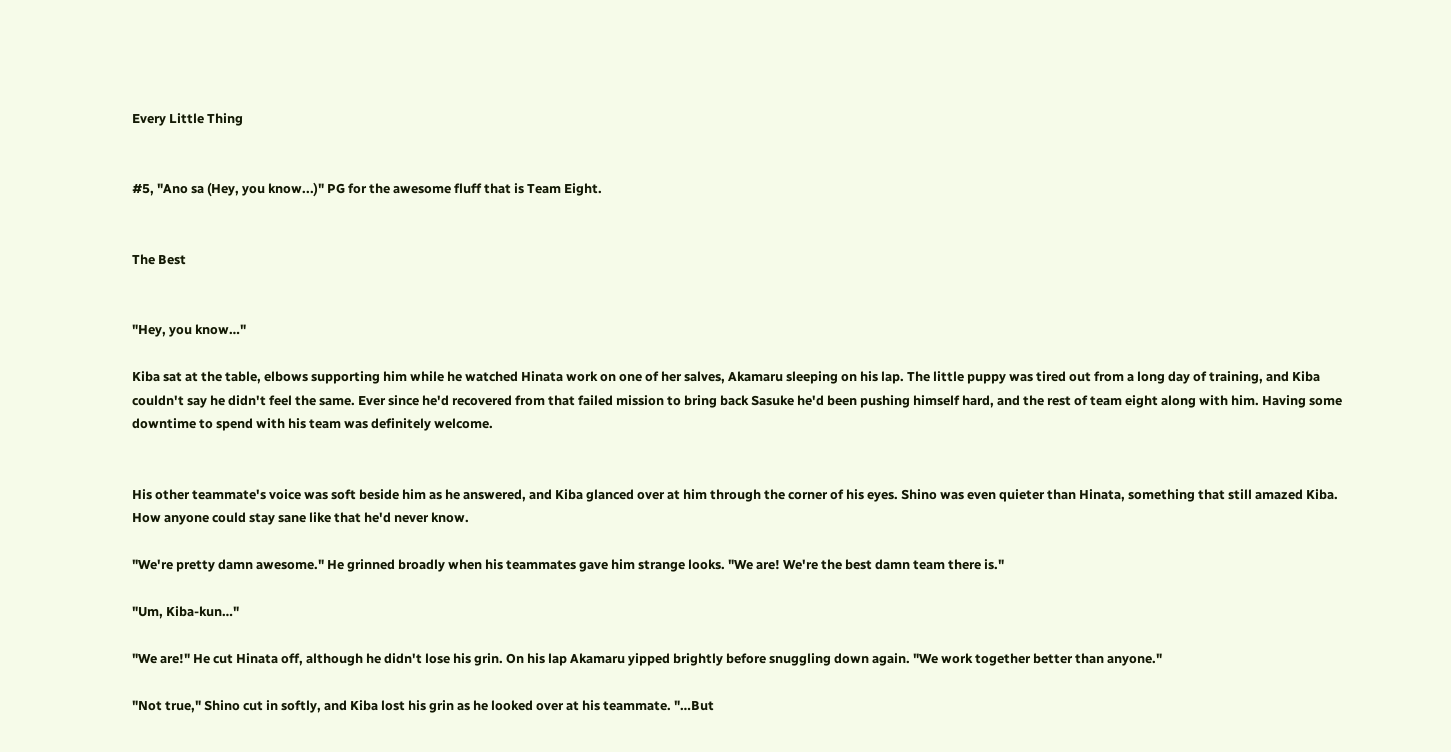Every Little Thing


#5, "Ano sa (Hey, you know...)" PG for the awesome fluff that is Team Eight.


The Best


"Hey, you know…"

Kiba sat at the table, elbows supporting him while he watched Hinata work on one of her salves, Akamaru sleeping on his lap. The little puppy was tired out from a long day of training, and Kiba couldn't say he didn't feel the same. Ever since he'd recovered from that failed mission to bring back Sasuke he'd been pushing himself hard, and the rest of team eight along with him. Having some downtime to spend with his team was definitely welcome.


His other teammate's voice was soft beside him as he answered, and Kiba glanced over at him through the corner of his eyes. Shino was even quieter than Hinata, something that still amazed Kiba. How anyone could stay sane like that he'd never know.

"We're pretty damn awesome." He grinned broadly when his teammates gave him strange looks. "We are! We're the best damn team there is."

"Um, Kiba-kun…"

"We are!" He cut Hinata off, although he didn't lose his grin. On his lap Akamaru yipped brightly before snuggling down again. "We work together better than anyone."

"Not true," Shino cut in softly, and Kiba lost his grin as he looked over at his teammate. "…But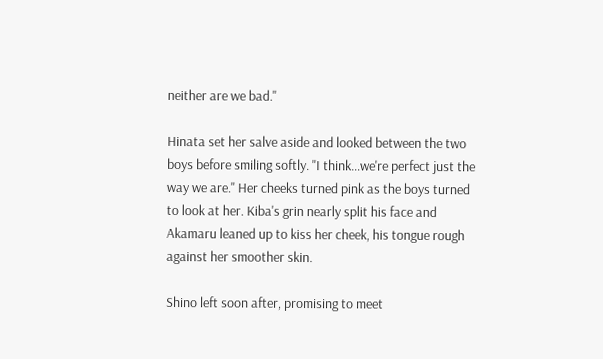neither are we bad."

Hinata set her salve aside and looked between the two boys before smiling softly. "I think…we're perfect just the way we are." Her cheeks turned pink as the boys turned to look at her. Kiba's grin nearly split his face and Akamaru leaned up to kiss her cheek, his tongue rough against her smoother skin.

Shino left soon after, promising to meet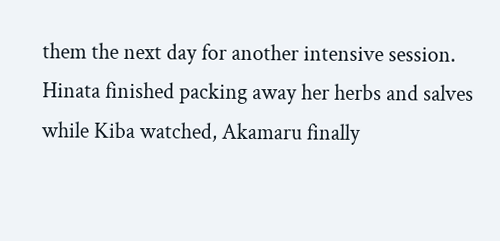them the next day for another intensive session. Hinata finished packing away her herbs and salves while Kiba watched, Akamaru finally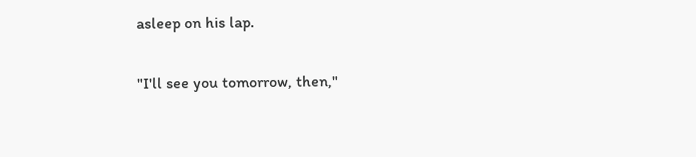asleep on his lap.

"I'll see you tomorrow, then,"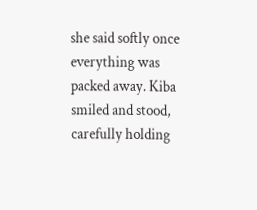she said softly once everything was packed away. Kiba smiled and stood, carefully holding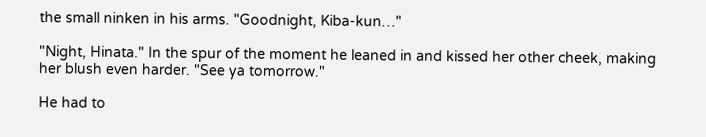the small ninken in his arms. "Goodnight, Kiba-kun…"

"Night, Hinata." In the spur of the moment he leaned in and kissed her other cheek, making her blush even harder. "See ya tomorrow."

He had to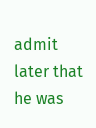admit later that he was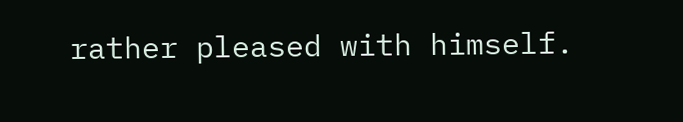rather pleased with himself.